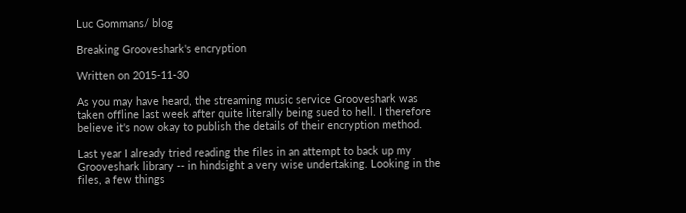Luc Gommans/ blog

Breaking Grooveshark's encryption

Written on 2015-11-30

As you may have heard, the streaming music service Grooveshark was taken offline last week after quite literally being sued to hell. I therefore believe it's now okay to publish the details of their encryption method.

Last year I already tried reading the files in an attempt to back up my Grooveshark library -- in hindsight a very wise undertaking. Looking in the files, a few things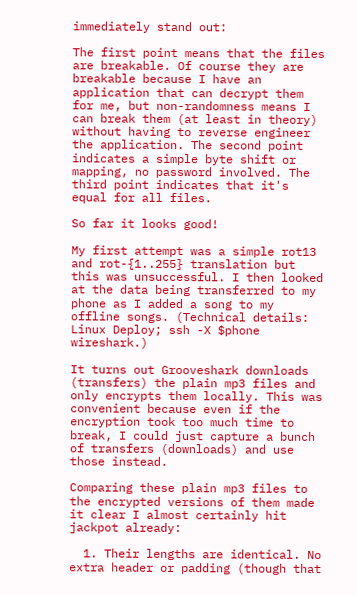immediately stand out:

The first point means that the files are breakable. Of course they are breakable because I have an application that can decrypt them for me, but non-randomness means I can break them (at least in theory) without having to reverse engineer the application. The second point indicates a simple byte shift or mapping, no password involved. The third point indicates that it's equal for all files.

So far it looks good!

My first attempt was a simple rot13 and rot-{1..255} translation but this was unsuccessful. I then looked at the data being transferred to my phone as I added a song to my offline songs. (Technical details: Linux Deploy; ssh -X $phone wireshark.)

It turns out Grooveshark downloads (transfers) the plain mp3 files and only encrypts them locally. This was convenient because even if the encryption took too much time to break, I could just capture a bunch of transfers (downloads) and use those instead.

Comparing these plain mp3 files to the encrypted versions of them made it clear I almost certainly hit jackpot already:

  1. Their lengths are identical. No extra header or padding (though that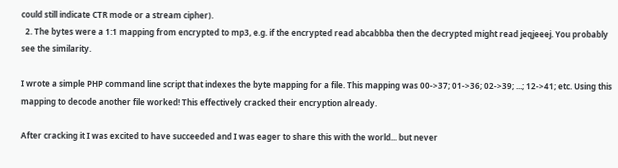could still indicate CTR mode or a stream cipher).
  2. The bytes were a 1:1 mapping from encrypted to mp3, e.g. if the encrypted read abcabbba then the decrypted might read jeqjeeej. You probably see the similarity.

I wrote a simple PHP command line script that indexes the byte mapping for a file. This mapping was 00->37; 01->36; 02->39; ...; 12->41; etc. Using this mapping to decode another file worked! This effectively cracked their encryption already.

After cracking it I was excited to have succeeded and I was eager to share this with the world... but never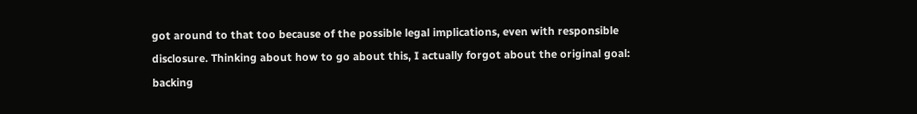got around to that too because of the possible legal implications, even with responsible disclosure. Thinking about how to go about this, I actually forgot about the original goal: backing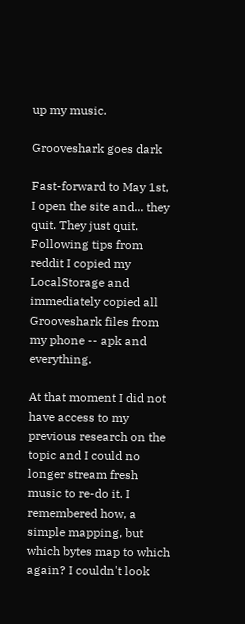up my music.

Grooveshark goes dark

Fast-forward to May 1st, I open the site and... they quit. They just quit. Following tips from reddit I copied my LocalStorage and immediately copied all Grooveshark files from my phone -- apk and everything.

At that moment I did not have access to my previous research on the topic and I could no longer stream fresh music to re-do it. I remembered how, a simple mapping, but which bytes map to which again? I couldn't look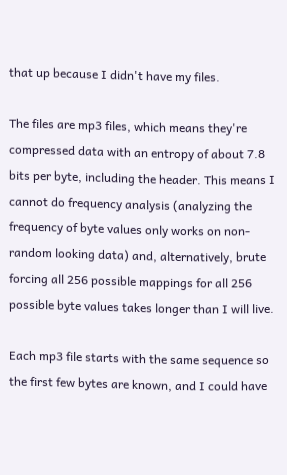that up because I didn't have my files.

The files are mp3 files, which means they're compressed data with an entropy of about 7.8 bits per byte, including the header. This means I cannot do frequency analysis (analyzing the frequency of byte values only works on non-random looking data) and, alternatively, brute forcing all 256 possible mappings for all 256 possible byte values takes longer than I will live.

Each mp3 file starts with the same sequence so the first few bytes are known, and I could have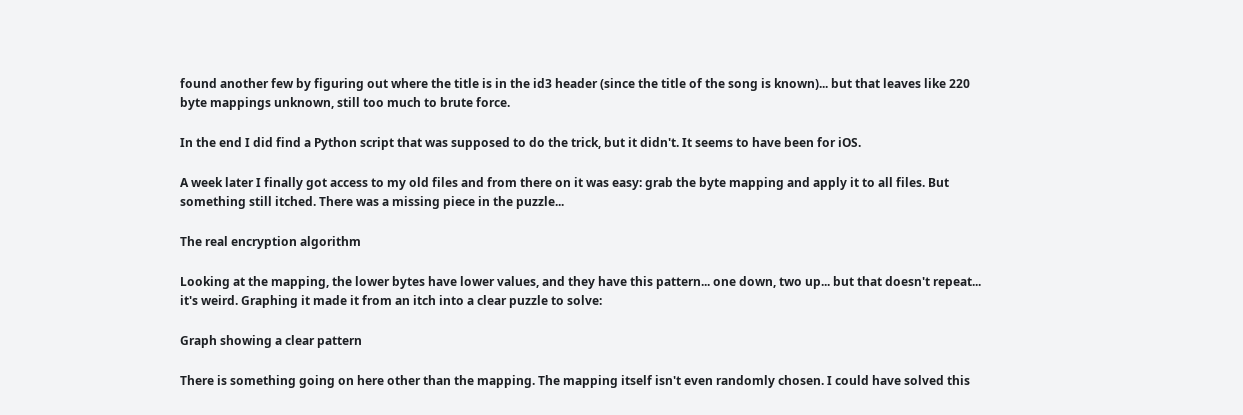found another few by figuring out where the title is in the id3 header (since the title of the song is known)... but that leaves like 220 byte mappings unknown, still too much to brute force.

In the end I did find a Python script that was supposed to do the trick, but it didn't. It seems to have been for iOS.

A week later I finally got access to my old files and from there on it was easy: grab the byte mapping and apply it to all files. But something still itched. There was a missing piece in the puzzle...

The real encryption algorithm

Looking at the mapping, the lower bytes have lower values, and they have this pattern... one down, two up... but that doesn't repeat... it's weird. Graphing it made it from an itch into a clear puzzle to solve:

Graph showing a clear pattern

There is something going on here other than the mapping. The mapping itself isn't even randomly chosen. I could have solved this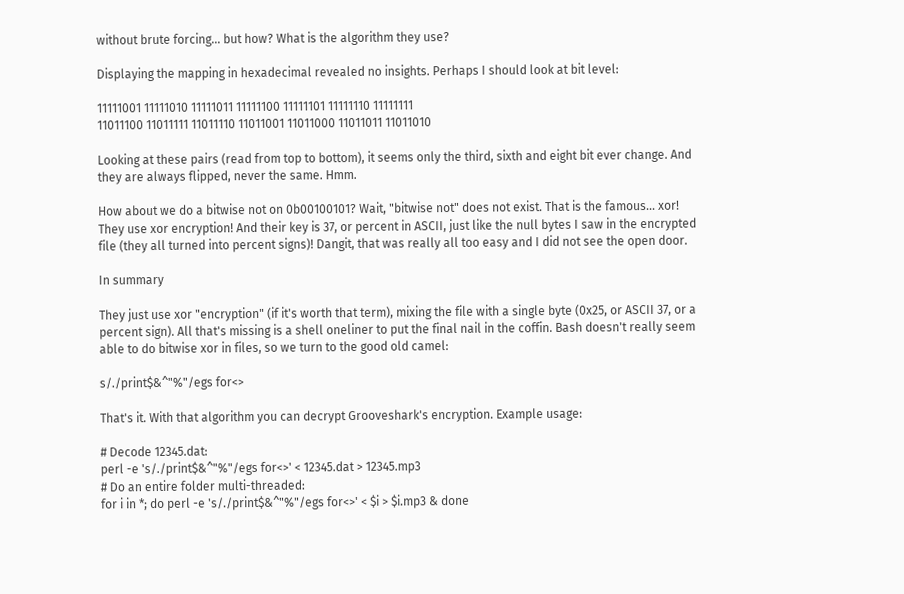without brute forcing... but how? What is the algorithm they use?

Displaying the mapping in hexadecimal revealed no insights. Perhaps I should look at bit level:

11111001 11111010 11111011 11111100 11111101 11111110 11111111
11011100 11011111 11011110 11011001 11011000 11011011 11011010

Looking at these pairs (read from top to bottom), it seems only the third, sixth and eight bit ever change. And they are always flipped, never the same. Hmm.

How about we do a bitwise not on 0b00100101? Wait, "bitwise not" does not exist. That is the famous... xor! They use xor encryption! And their key is 37, or percent in ASCII, just like the null bytes I saw in the encrypted file (they all turned into percent signs)! Dangit, that was really all too easy and I did not see the open door.

In summary

They just use xor "encryption" (if it's worth that term), mixing the file with a single byte (0x25, or ASCII 37, or a percent sign). All that's missing is a shell oneliner to put the final nail in the coffin. Bash doesn't really seem able to do bitwise xor in files, so we turn to the good old camel:

s/./print$&^"%"/egs for<>

That's it. With that algorithm you can decrypt Grooveshark's encryption. Example usage:

# Decode 12345.dat:
perl -e 's/./print$&^"%"/egs for<>' < 12345.dat > 12345.mp3
# Do an entire folder multi-threaded:
for i in *; do perl -e 's/./print$&^"%"/egs for<>' < $i > $i.mp3 & done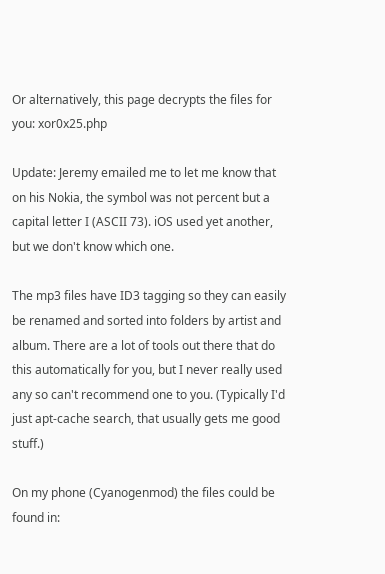Or alternatively, this page decrypts the files for you: xor0x25.php

Update: Jeremy emailed me to let me know that on his Nokia, the symbol was not percent but a capital letter I (ASCII 73). iOS used yet another, but we don't know which one.

The mp3 files have ID3 tagging so they can easily be renamed and sorted into folders by artist and album. There are a lot of tools out there that do this automatically for you, but I never really used any so can't recommend one to you. (Typically I'd just apt-cache search, that usually gets me good stuff.)

On my phone (Cyanogenmod) the files could be found in: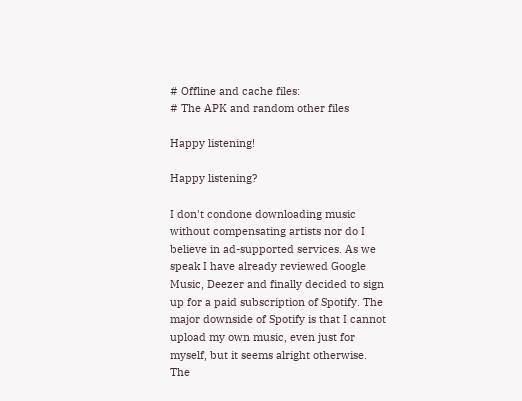# Offline and cache files:
# The APK and random other files

Happy listening!

Happy listening?

I don't condone downloading music without compensating artists nor do I believe in ad-supported services. As we speak I have already reviewed Google Music, Deezer and finally decided to sign up for a paid subscription of Spotify. The major downside of Spotify is that I cannot upload my own music, even just for myself, but it seems alright otherwise. The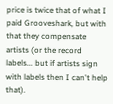price is twice that of what I paid Grooveshark, but with that they compensate artists (or the record labels... but if artists sign with labels then I can't help that).